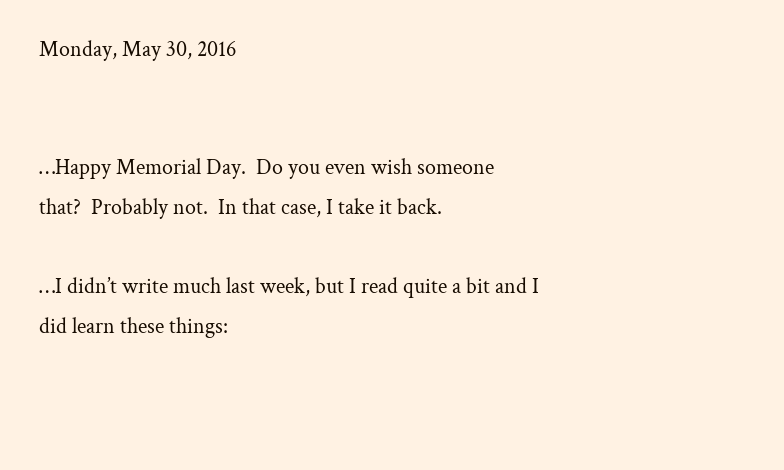Monday, May 30, 2016


…Happy Memorial Day.  Do you even wish someone that?  Probably not.  In that case, I take it back.

…I didn’t write much last week, but I read quite a bit and I did learn these things: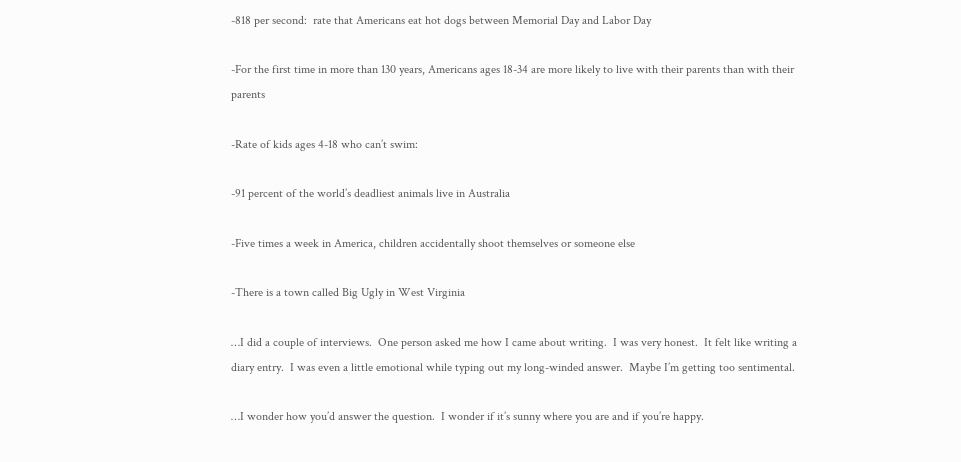-818 per second:  rate that Americans eat hot dogs between Memorial Day and Labor Day

-For the first time in more than 130 years, Americans ages 18-34 are more likely to live with their parents than with their parents

-Rate of kids ages 4-18 who can’t swim:

-91 percent of the world’s deadliest animals live in Australia

-Five times a week in America, children accidentally shoot themselves or someone else

-There is a town called Big Ugly in West Virginia

…I did a couple of interviews.  One person asked me how I came about writing.  I was very honest.  It felt like writing a diary entry.  I was even a little emotional while typing out my long-winded answer.  Maybe I’m getting too sentimental.

…I wonder how you’d answer the question.  I wonder if it’s sunny where you are and if you’re happy.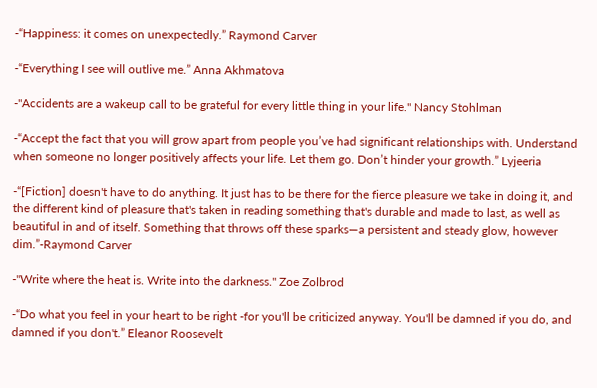-“Happiness: it comes on unexpectedly.” Raymond Carver

-“Everything I see will outlive me.” Anna Akhmatova

-"Accidents are a wakeup call to be grateful for every little thing in your life." Nancy Stohlman

-“Accept the fact that you will grow apart from people you’ve had significant relationships with. Understand when someone no longer positively affects your life. Let them go. Don’t hinder your growth.” Lyjeeria

-“[Fiction] doesn't have to do anything. It just has to be there for the fierce pleasure we take in doing it, and the different kind of pleasure that's taken in reading something that's durable and made to last, as well as beautiful in and of itself. Something that throws off these sparks—a persistent and steady glow, however dim.”-Raymond Carver

-"Write where the heat is. Write into the darkness." Zoe Zolbrod

-“Do what you feel in your heart to be right -for you'll be criticized anyway. You'll be damned if you do, and damned if you don't.” Eleanor Roosevelt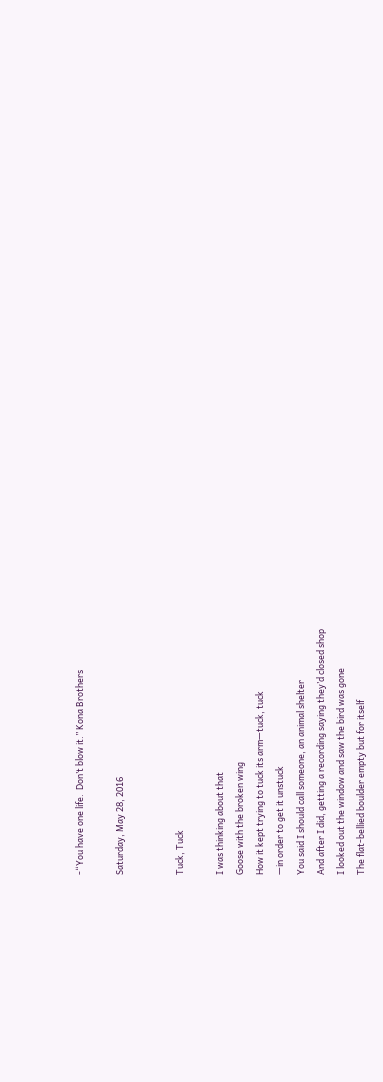-“You have one life.  Don’t blow it.” Kona Brothers

Saturday, May 28, 2016


Tuck, Tuck

I was thinking about that
Goose with the broken wing
How it kept trying to tuck its arm—tuck, tuck
—in order to get it unstuck
You said I should call someone, an animal shelter
And after I did, getting a recording saying they’d closed shop
I looked out the window and saw the bird was gone
The flat-bellied boulder empty but for itself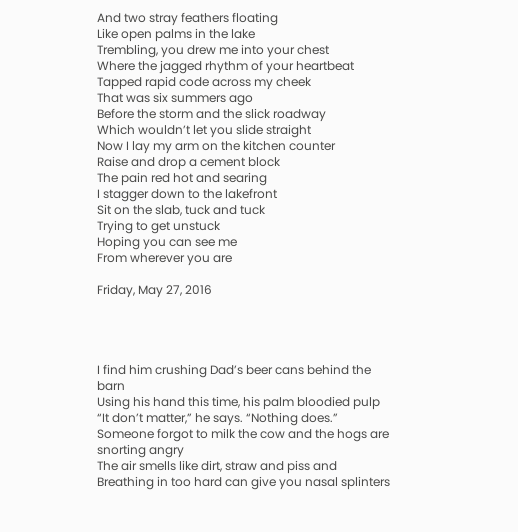And two stray feathers floating
Like open palms in the lake
Trembling, you drew me into your chest
Where the jagged rhythm of your heartbeat
Tapped rapid code across my cheek
That was six summers ago
Before the storm and the slick roadway
Which wouldn’t let you slide straight
Now I lay my arm on the kitchen counter
Raise and drop a cement block
The pain red hot and searing
I stagger down to the lakefront
Sit on the slab, tuck and tuck
Trying to get unstuck
Hoping you can see me
From wherever you are

Friday, May 27, 2016




I find him crushing Dad’s beer cans behind the barn
Using his hand this time, his palm bloodied pulp
“It don’t matter,” he says. “Nothing does.”
Someone forgot to milk the cow and the hogs are snorting angry
The air smells like dirt, straw and piss and
Breathing in too hard can give you nasal splinters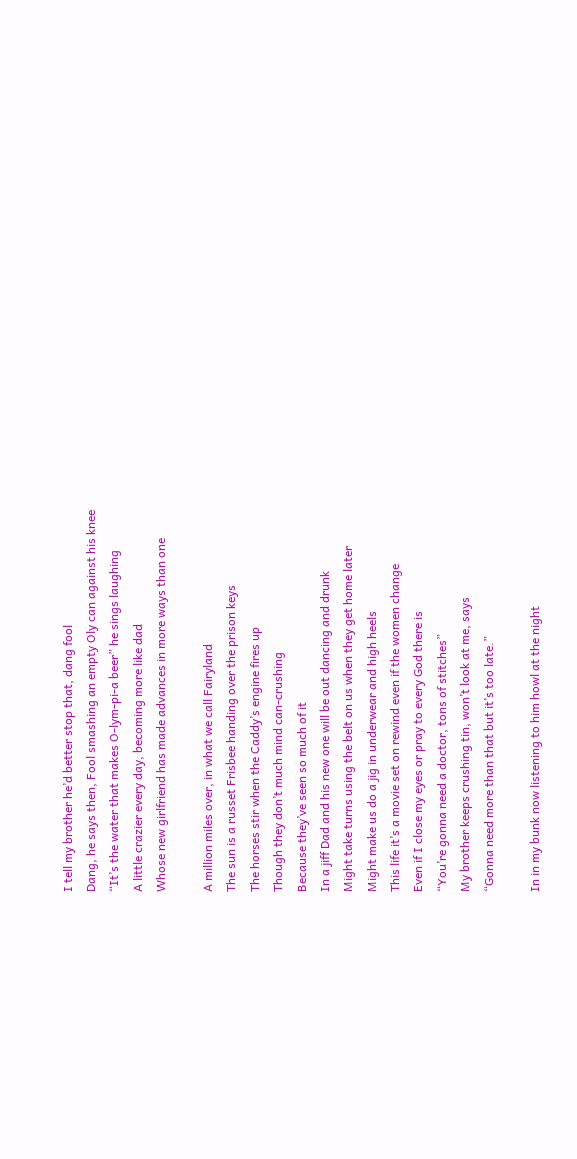I tell my brother he’d better stop that, dang fool
Dang, he says then, Fool smashing an empty Oly can against his knee
“It’s the water that makes O-lym-pi-a beer” he sings laughing
A little crazier every day, becoming more like dad
Whose new girlfriend has made advances in more ways than one

A million miles over, in what we call Fairyland
The sun is a russet Frisbee handing over the prison keys
The horses stir when the Caddy’s engine fires up
Though they don’t much mind can-crushing
Because they’ve seen so much of it
In a jiff Dad and his new one will be out dancing and drunk
Might take turns using the belt on us when they get home later
Might make us do a jig in underwear and high heels
This life it’s a movie set on rewind even if the women change
Even if I close my eyes or pray to every God there is
“You’re gonna need a doctor, tons of stitches”
My brother keeps crushing tin, won’t look at me, says
“Gonna need more than that but it’s too late.”

In in my bunk now listening to him howl at the night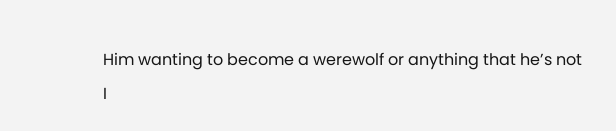Him wanting to become a werewolf or anything that he’s not
I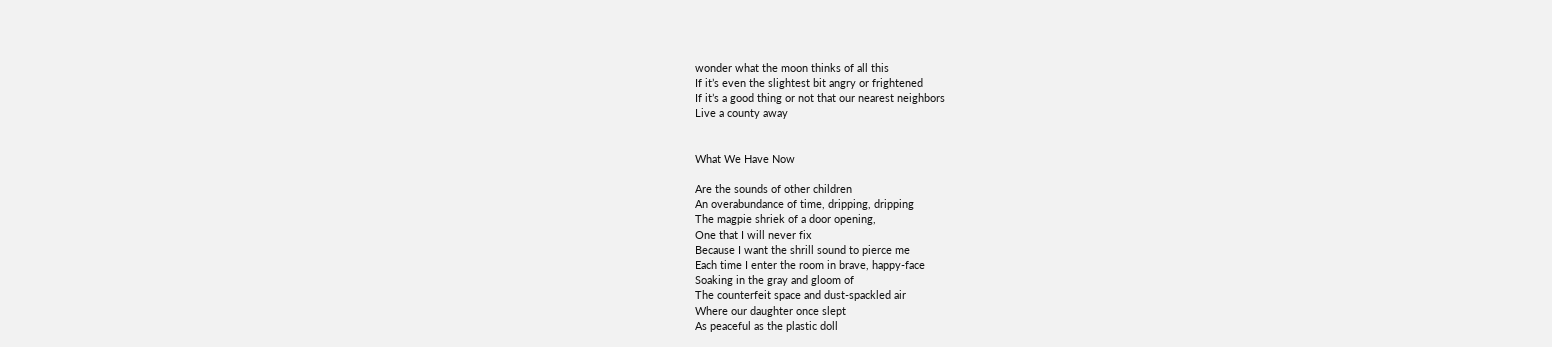wonder what the moon thinks of all this
If it’s even the slightest bit angry or frightened
If it’s a good thing or not that our nearest neighbors
Live a county away


What We Have Now

Are the sounds of other children
An overabundance of time, dripping, dripping
The magpie shriek of a door opening,
One that I will never fix
Because I want the shrill sound to pierce me
Each time I enter the room in brave, happy-face
Soaking in the gray and gloom of
The counterfeit space and dust-spackled air
Where our daughter once slept
As peaceful as the plastic doll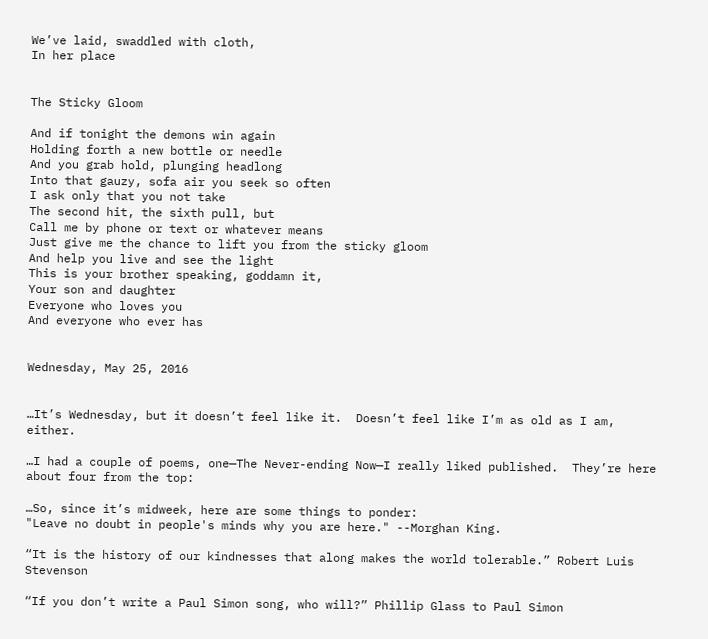We’ve laid, swaddled with cloth,
In her place


The Sticky Gloom

And if tonight the demons win again
Holding forth a new bottle or needle
And you grab hold, plunging headlong
Into that gauzy, sofa air you seek so often
I ask only that you not take
The second hit, the sixth pull, but
Call me by phone or text or whatever means
Just give me the chance to lift you from the sticky gloom
And help you live and see the light
This is your brother speaking, goddamn it,
Your son and daughter
Everyone who loves you
And everyone who ever has


Wednesday, May 25, 2016


…It’s Wednesday, but it doesn’t feel like it.  Doesn’t feel like I’m as old as I am, either.

…I had a couple of poems, one—The Never-ending Now—I really liked published.  They’re here about four from the top:

…So, since it’s midweek, here are some things to ponder:
"Leave no doubt in people's minds why you are here." --Morghan King.

“It is the history of our kindnesses that along makes the world tolerable.” Robert Luis Stevenson

“If you don’t write a Paul Simon song, who will?” Phillip Glass to Paul Simon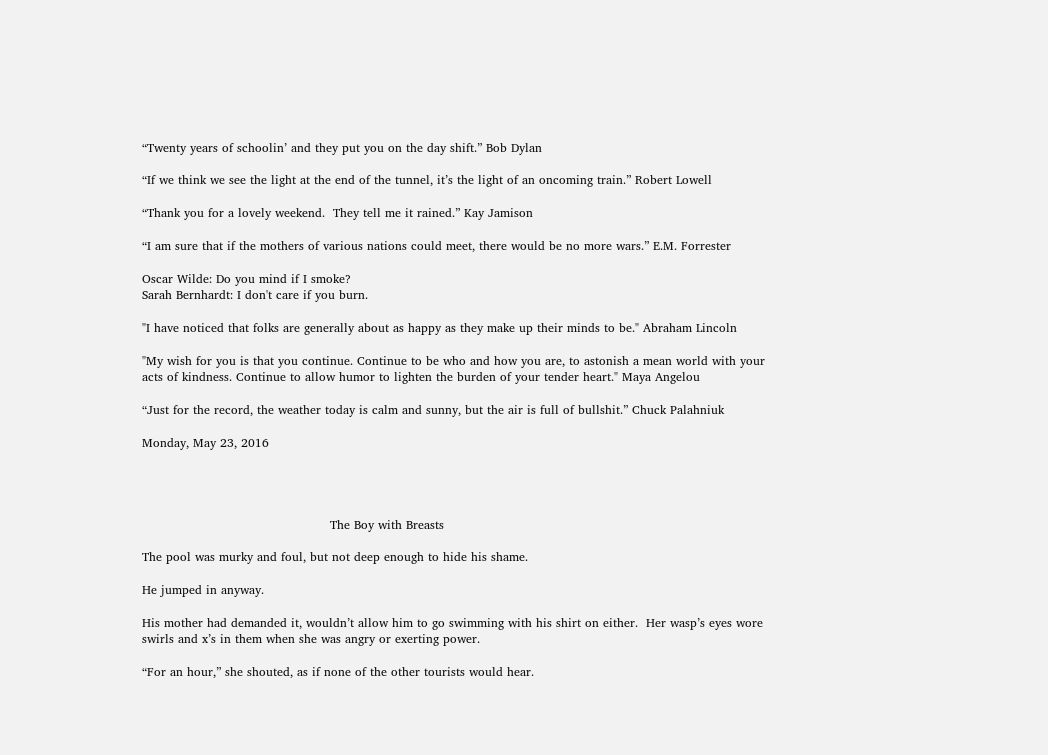“Twenty years of schoolin’ and they put you on the day shift.” Bob Dylan

“If we think we see the light at the end of the tunnel, it’s the light of an oncoming train.” Robert Lowell

“Thank you for a lovely weekend.  They tell me it rained.” Kay Jamison

“I am sure that if the mothers of various nations could meet, there would be no more wars.” E.M. Forrester

Oscar Wilde: Do you mind if I smoke?
Sarah Bernhardt: I don't care if you burn.

"I have noticed that folks are generally about as happy as they make up their minds to be." Abraham Lincoln

"My wish for you is that you continue. Continue to be who and how you are, to astonish a mean world with your acts of kindness. Continue to allow humor to lighten the burden of your tender heart." Maya Angelou

“Just for the record, the weather today is calm and sunny, but the air is full of bullshit.” Chuck Palahniuk

Monday, May 23, 2016




                                               The Boy with Breasts

The pool was murky and foul, but not deep enough to hide his shame.

He jumped in anyway.

His mother had demanded it, wouldn’t allow him to go swimming with his shirt on either.  Her wasp’s eyes wore swirls and x’s in them when she was angry or exerting power.

“For an hour,” she shouted, as if none of the other tourists would hear.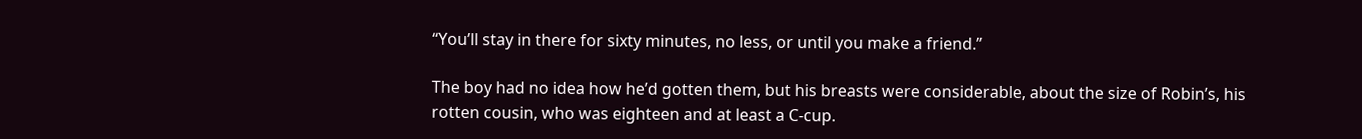“You’ll stay in there for sixty minutes, no less, or until you make a friend.”

The boy had no idea how he’d gotten them, but his breasts were considerable, about the size of Robin’s, his rotten cousin, who was eighteen and at least a C-cup.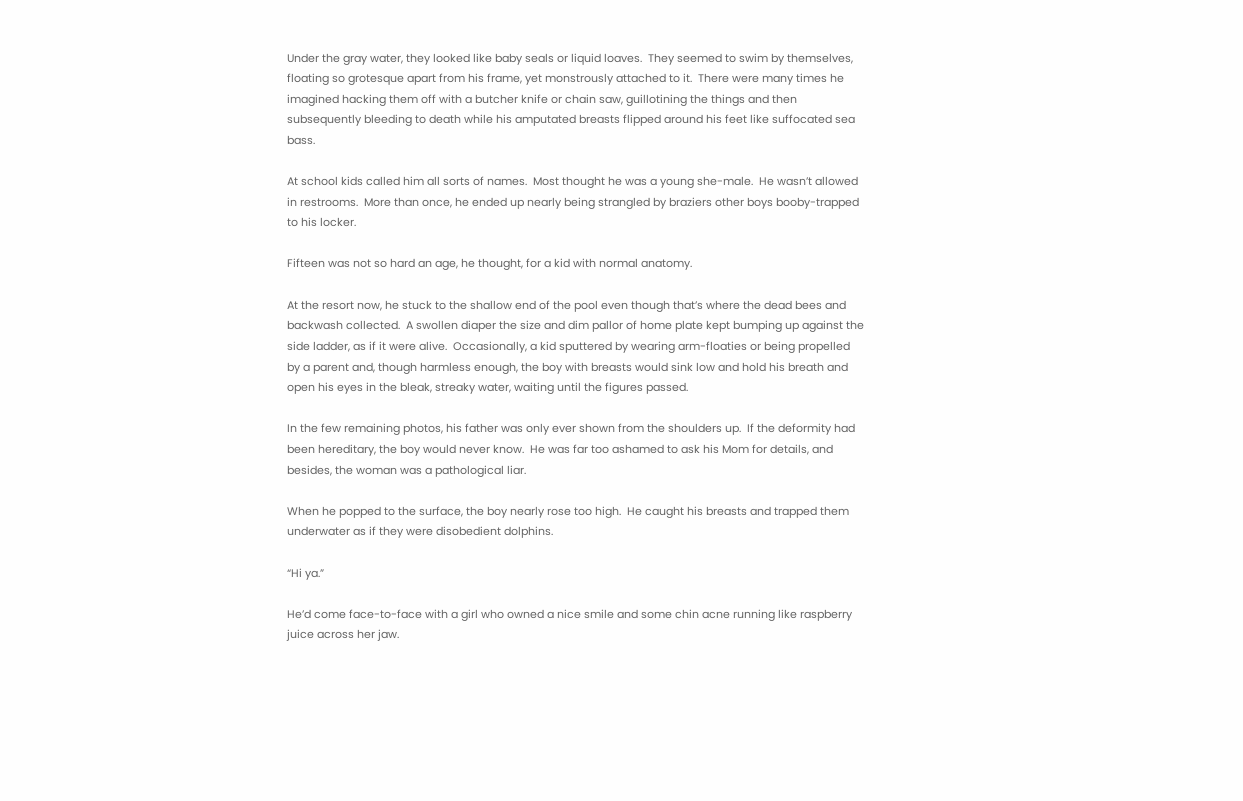Under the gray water, they looked like baby seals or liquid loaves.  They seemed to swim by themselves, floating so grotesque apart from his frame, yet monstrously attached to it.  There were many times he imagined hacking them off with a butcher knife or chain saw, guillotining the things and then subsequently bleeding to death while his amputated breasts flipped around his feet like suffocated sea bass.

At school kids called him all sorts of names.  Most thought he was a young she-male.  He wasn’t allowed in restrooms.  More than once, he ended up nearly being strangled by braziers other boys booby-trapped to his locker.

Fifteen was not so hard an age, he thought, for a kid with normal anatomy.

At the resort now, he stuck to the shallow end of the pool even though that’s where the dead bees and backwash collected.  A swollen diaper the size and dim pallor of home plate kept bumping up against the side ladder, as if it were alive.  Occasionally, a kid sputtered by wearing arm-floaties or being propelled by a parent and, though harmless enough, the boy with breasts would sink low and hold his breath and open his eyes in the bleak, streaky water, waiting until the figures passed.

In the few remaining photos, his father was only ever shown from the shoulders up.  If the deformity had been hereditary, the boy would never know.  He was far too ashamed to ask his Mom for details, and besides, the woman was a pathological liar.

When he popped to the surface, the boy nearly rose too high.  He caught his breasts and trapped them underwater as if they were disobedient dolphins.

“Hi ya.”

He’d come face-to-face with a girl who owned a nice smile and some chin acne running like raspberry juice across her jaw.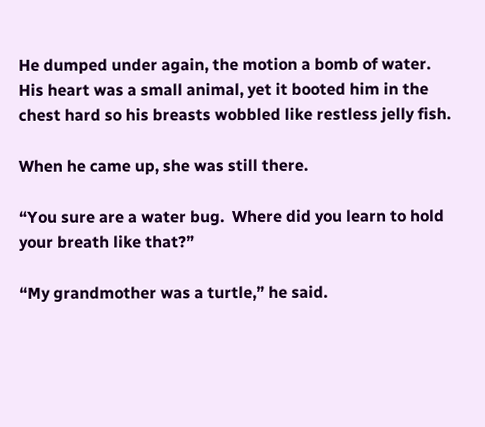He dumped under again, the motion a bomb of water.  His heart was a small animal, yet it booted him in the chest hard so his breasts wobbled like restless jelly fish.

When he came up, she was still there.

“You sure are a water bug.  Where did you learn to hold your breath like that?”

“My grandmother was a turtle,” he said.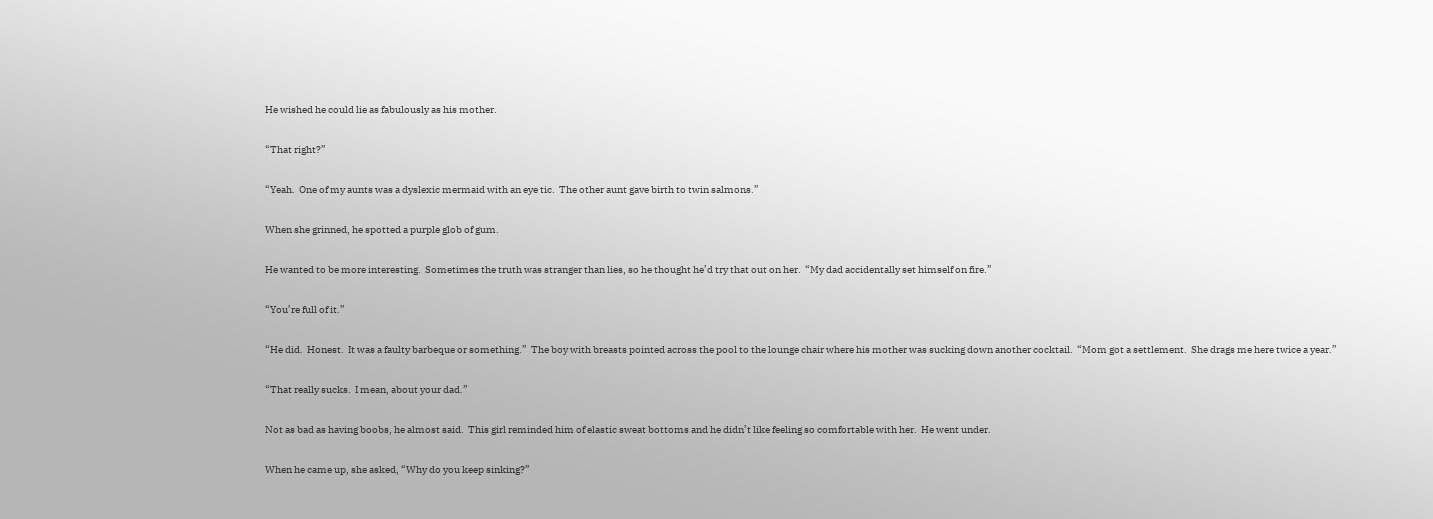He wished he could lie as fabulously as his mother.

“That right?”

“Yeah.  One of my aunts was a dyslexic mermaid with an eye tic.  The other aunt gave birth to twin salmons.”

When she grinned, he spotted a purple glob of gum.

He wanted to be more interesting.  Sometimes the truth was stranger than lies, so he thought he’d try that out on her.  “My dad accidentally set himself on fire.”

“You’re full of it.”

“He did.  Honest.  It was a faulty barbeque or something.”  The boy with breasts pointed across the pool to the lounge chair where his mother was sucking down another cocktail.  “Mom got a settlement.  She drags me here twice a year.”

“That really sucks.  I mean, about your dad.”

Not as bad as having boobs, he almost said.  This girl reminded him of elastic sweat bottoms and he didn’t like feeling so comfortable with her.  He went under.

When he came up, she asked, “Why do you keep sinking?”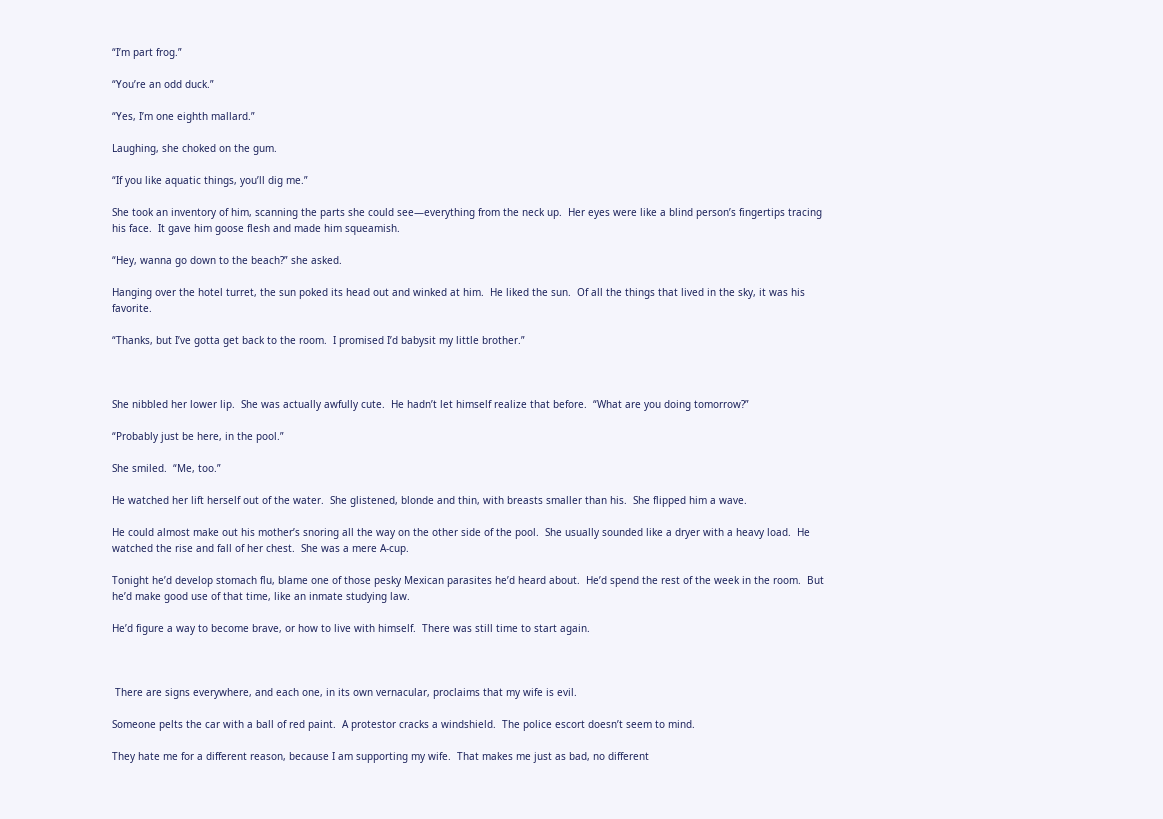“I’m part frog.”

“You’re an odd duck.”

“Yes, I’m one eighth mallard.”

Laughing, she choked on the gum.

“If you like aquatic things, you’ll dig me.”

She took an inventory of him, scanning the parts she could see—everything from the neck up.  Her eyes were like a blind person’s fingertips tracing his face.  It gave him goose flesh and made him squeamish.

“Hey, wanna go down to the beach?” she asked.

Hanging over the hotel turret, the sun poked its head out and winked at him.  He liked the sun.  Of all the things that lived in the sky, it was his favorite.

“Thanks, but I’ve gotta get back to the room.  I promised I’d babysit my little brother.”



She nibbled her lower lip.  She was actually awfully cute.  He hadn’t let himself realize that before.  “What are you doing tomorrow?”

“Probably just be here, in the pool.”

She smiled.  “Me, too.”

He watched her lift herself out of the water.  She glistened, blonde and thin, with breasts smaller than his.  She flipped him a wave.

He could almost make out his mother’s snoring all the way on the other side of the pool.  She usually sounded like a dryer with a heavy load.  He watched the rise and fall of her chest.  She was a mere A-cup.

Tonight he’d develop stomach flu, blame one of those pesky Mexican parasites he’d heard about.  He’d spend the rest of the week in the room.  But he’d make good use of that time, like an inmate studying law.

He’d figure a way to become brave, or how to live with himself.  There was still time to start again.



 There are signs everywhere, and each one, in its own vernacular, proclaims that my wife is evil.

Someone pelts the car with a ball of red paint.  A protestor cracks a windshield.  The police escort doesn’t seem to mind.

They hate me for a different reason, because I am supporting my wife.  That makes me just as bad, no different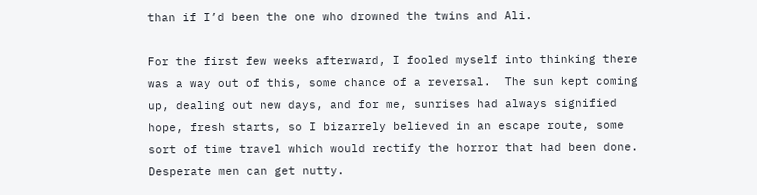than if I’d been the one who drowned the twins and Ali.

For the first few weeks afterward, I fooled myself into thinking there was a way out of this, some chance of a reversal.  The sun kept coming up, dealing out new days, and for me, sunrises had always signified hope, fresh starts, so I bizarrely believed in an escape route, some sort of time travel which would rectify the horror that had been done.  Desperate men can get nutty.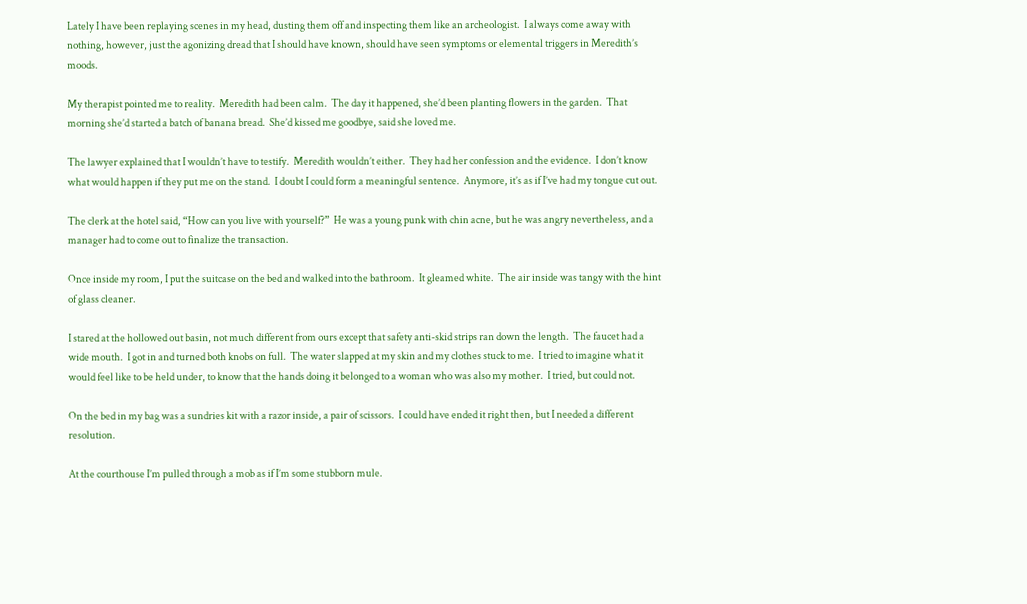Lately I have been replaying scenes in my head, dusting them off and inspecting them like an archeologist.  I always come away with nothing, however, just the agonizing dread that I should have known, should have seen symptoms or elemental triggers in Meredith’s moods.

My therapist pointed me to reality.  Meredith had been calm.  The day it happened, she’d been planting flowers in the garden.  That morning she’d started a batch of banana bread.  She’d kissed me goodbye, said she loved me.

The lawyer explained that I wouldn’t have to testify.  Meredith wouldn’t either.  They had her confession and the evidence.  I don’t know what would happen if they put me on the stand.  I doubt I could form a meaningful sentence.  Anymore, it’s as if I’ve had my tongue cut out.

The clerk at the hotel said, “How can you live with yourself?”  He was a young punk with chin acne, but he was angry nevertheless, and a manager had to come out to finalize the transaction.

Once inside my room, I put the suitcase on the bed and walked into the bathroom.  It gleamed white.  The air inside was tangy with the hint of glass cleaner.

I stared at the hollowed out basin, not much different from ours except that safety anti-skid strips ran down the length.  The faucet had a wide mouth.  I got in and turned both knobs on full.  The water slapped at my skin and my clothes stuck to me.  I tried to imagine what it would feel like to be held under, to know that the hands doing it belonged to a woman who was also my mother.  I tried, but could not.

On the bed in my bag was a sundries kit with a razor inside, a pair of scissors.  I could have ended it right then, but I needed a different resolution.

At the courthouse I’m pulled through a mob as if I’m some stubborn mule.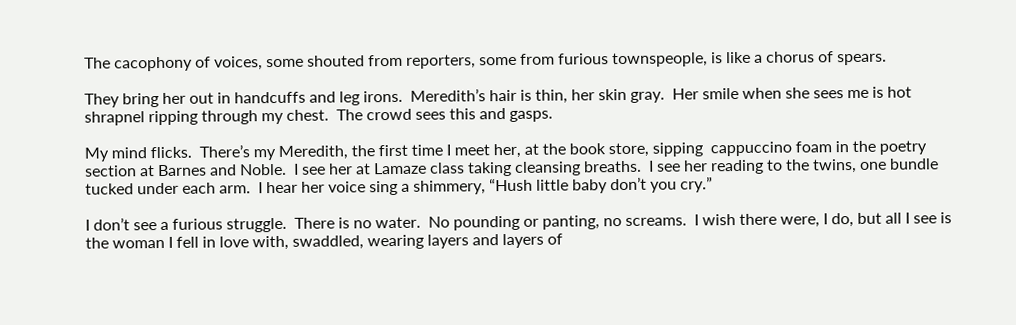The cacophony of voices, some shouted from reporters, some from furious townspeople, is like a chorus of spears.

They bring her out in handcuffs and leg irons.  Meredith’s hair is thin, her skin gray.  Her smile when she sees me is hot shrapnel ripping through my chest.  The crowd sees this and gasps.

My mind flicks.  There’s my Meredith, the first time I meet her, at the book store, sipping  cappuccino foam in the poetry section at Barnes and Noble.  I see her at Lamaze class taking cleansing breaths.  I see her reading to the twins, one bundle tucked under each arm.  I hear her voice sing a shimmery, “Hush little baby don’t you cry.”

I don’t see a furious struggle.  There is no water.  No pounding or panting, no screams.  I wish there were, I do, but all I see is the woman I fell in love with, swaddled, wearing layers and layers of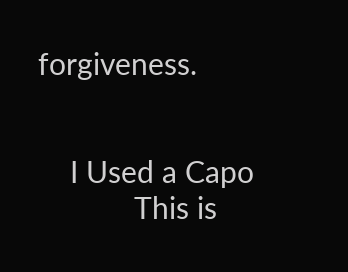forgiveness.


    I Used a Capo
            This is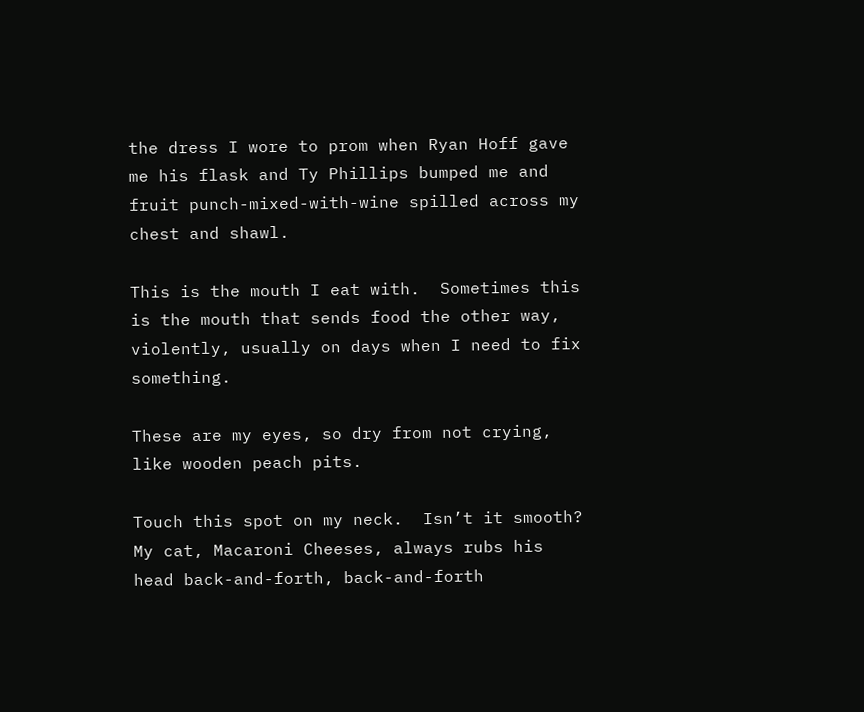the dress I wore to prom when Ryan Hoff gave me his flask and Ty Phillips bumped me and fruit punch-mixed-with-wine spilled across my chest and shawl.

This is the mouth I eat with.  Sometimes this is the mouth that sends food the other way, violently, usually on days when I need to fix something.

These are my eyes, so dry from not crying, like wooden peach pits.

Touch this spot on my neck.  Isn’t it smooth?  My cat, Macaroni Cheeses, always rubs his head back-and-forth, back-and-forth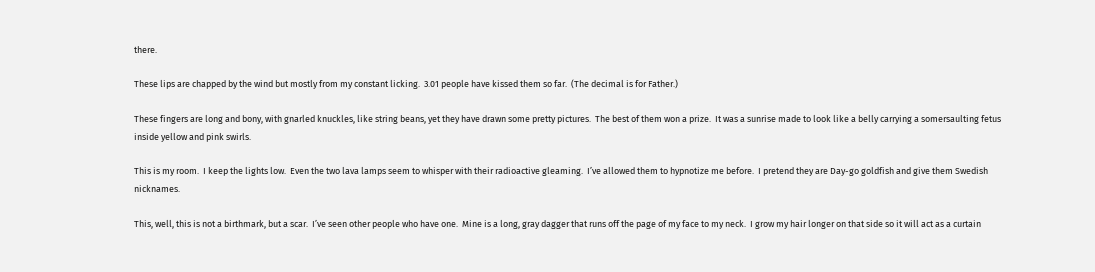there.

These lips are chapped by the wind but mostly from my constant licking.  3.01 people have kissed them so far.  (The decimal is for Father.)

These fingers are long and bony, with gnarled knuckles, like string beans, yet they have drawn some pretty pictures.  The best of them won a prize.  It was a sunrise made to look like a belly carrying a somersaulting fetus inside yellow and pink swirls.

This is my room.  I keep the lights low.  Even the two lava lamps seem to whisper with their radioactive gleaming.  I’ve allowed them to hypnotize me before.  I pretend they are Day-go goldfish and give them Swedish nicknames.

This, well, this is not a birthmark, but a scar.  I’ve seen other people who have one.  Mine is a long, gray dagger that runs off the page of my face to my neck.  I grow my hair longer on that side so it will act as a curtain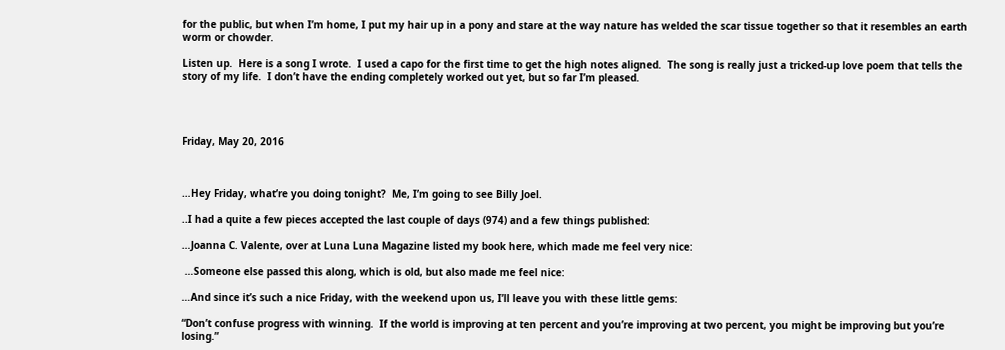for the public, but when I’m home, I put my hair up in a pony and stare at the way nature has welded the scar tissue together so that it resembles an earth worm or chowder.

Listen up.  Here is a song I wrote.  I used a capo for the first time to get the high notes aligned.  The song is really just a tricked-up love poem that tells the story of my life.  I don’t have the ending completely worked out yet, but so far I’m pleased.




Friday, May 20, 2016



…Hey Friday, what’re you doing tonight?  Me, I’m going to see Billy Joel.

..I had a quite a few pieces accepted the last couple of days (974) and a few things published:

…Joanna C. Valente, over at Luna Luna Magazine listed my book here, which made me feel very nice:

 …Someone else passed this along, which is old, but also made me feel nice:

…And since it’s such a nice Friday, with the weekend upon us, I’ll leave you with these little gems:

“Don’t confuse progress with winning.  If the world is improving at ten percent and you’re improving at two percent, you might be improving but you’re losing.”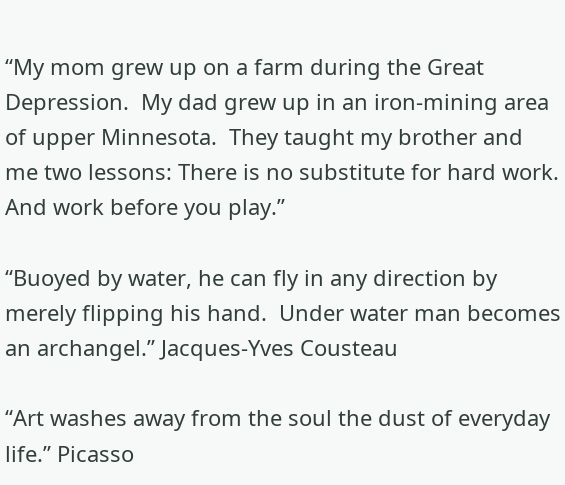“My mom grew up on a farm during the Great Depression.  My dad grew up in an iron-mining area of upper Minnesota.  They taught my brother and me two lessons: There is no substitute for hard work.  And work before you play.”

“Buoyed by water, he can fly in any direction by merely flipping his hand.  Under water man becomes an archangel.” Jacques-Yves Cousteau

“Art washes away from the soul the dust of everyday life.” Picasso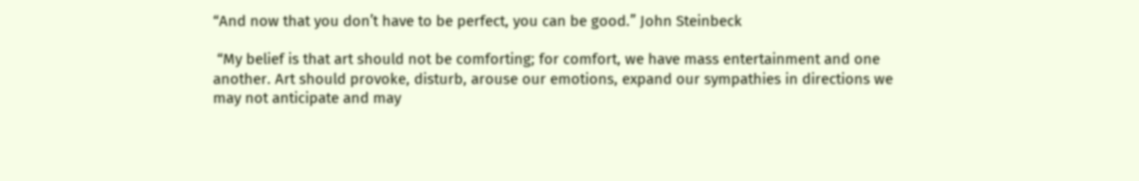“And now that you don’t have to be perfect, you can be good.” John Steinbeck

 “My belief is that art should not be comforting; for comfort, we have mass entertainment and one another. Art should provoke, disturb, arouse our emotions, expand our sympathies in directions we may not anticipate and may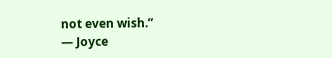not even wish.”
― Joyce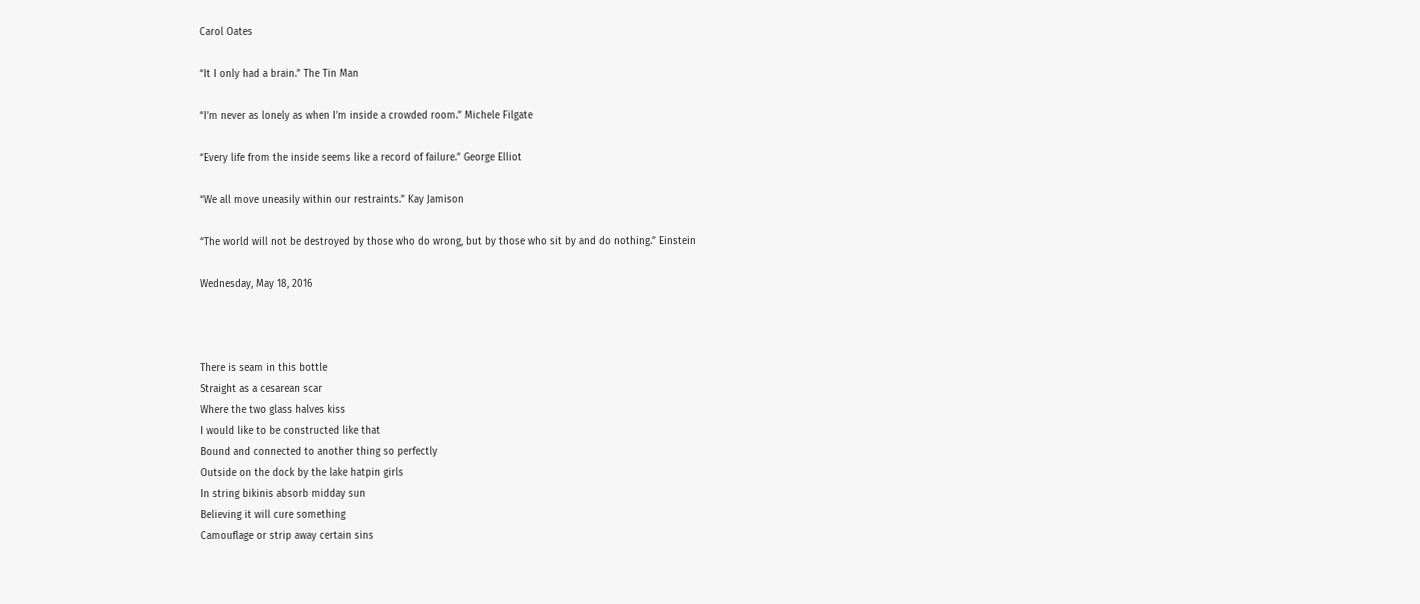Carol Oates

“It I only had a brain.” The Tin Man

“I’m never as lonely as when I’m inside a crowded room.” Michele Filgate

“Every life from the inside seems like a record of failure.” George Elliot

“We all move uneasily within our restraints.” Kay Jamison

“The world will not be destroyed by those who do wrong, but by those who sit by and do nothing.” Einstein

Wednesday, May 18, 2016



There is seam in this bottle
Straight as a cesarean scar
Where the two glass halves kiss
I would like to be constructed like that
Bound and connected to another thing so perfectly
Outside on the dock by the lake hatpin girls
In string bikinis absorb midday sun
Believing it will cure something
Camouflage or strip away certain sins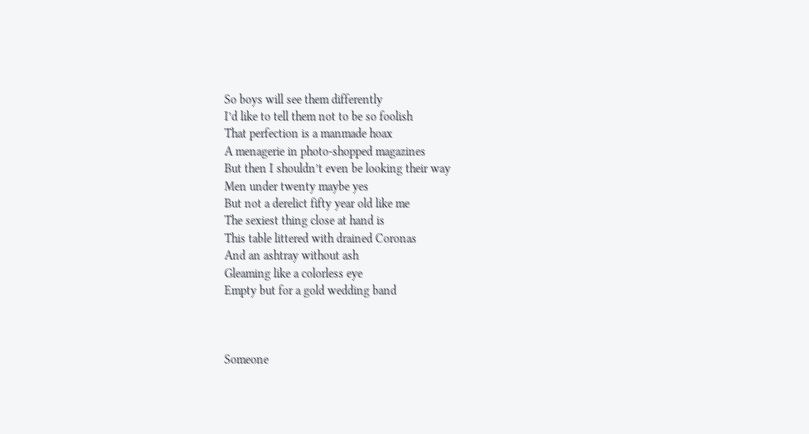So boys will see them differently
I’d like to tell them not to be so foolish
That perfection is a manmade hoax
A menagerie in photo-shopped magazines
But then I shouldn’t even be looking their way
Men under twenty maybe yes
But not a derelict fifty year old like me
The sexiest thing close at hand is
This table littered with drained Coronas
And an ashtray without ash
Gleaming like a colorless eye
Empty but for a gold wedding band



Someone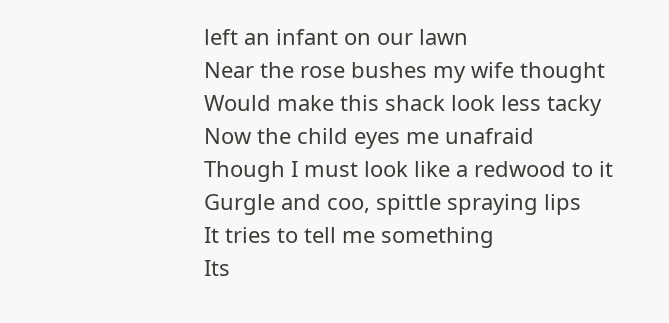left an infant on our lawn
Near the rose bushes my wife thought
Would make this shack look less tacky
Now the child eyes me unafraid
Though I must look like a redwood to it
Gurgle and coo, spittle spraying lips
It tries to tell me something
Its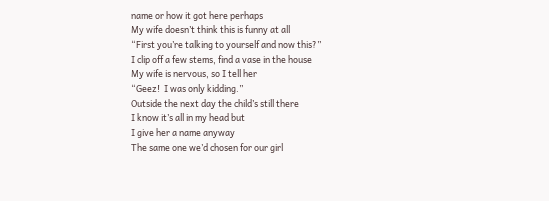name or how it got here perhaps
My wife doesn’t think this is funny at all
“First you’re talking to yourself and now this?”
I clip off a few stems, find a vase in the house
My wife is nervous, so I tell her
“Geez!  I was only kidding.”
Outside the next day the child’s still there
I know it’s all in my head but
I give her a name anyway
The same one we’d chosen for our girl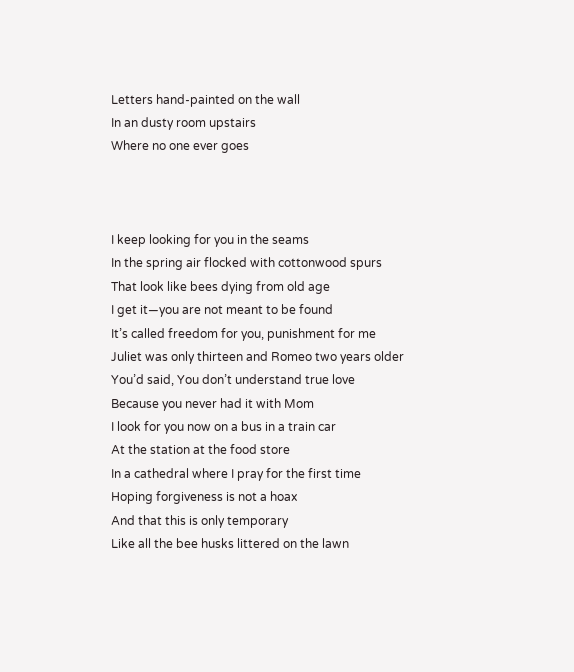Letters hand-painted on the wall
In an dusty room upstairs
Where no one ever goes



I keep looking for you in the seams
In the spring air flocked with cottonwood spurs
That look like bees dying from old age
I get it—you are not meant to be found
It’s called freedom for you, punishment for me
Juliet was only thirteen and Romeo two years older
You’d said, You don’t understand true love
Because you never had it with Mom
I look for you now on a bus in a train car
At the station at the food store
In a cathedral where I pray for the first time
Hoping forgiveness is not a hoax
And that this is only temporary
Like all the bee husks littered on the lawn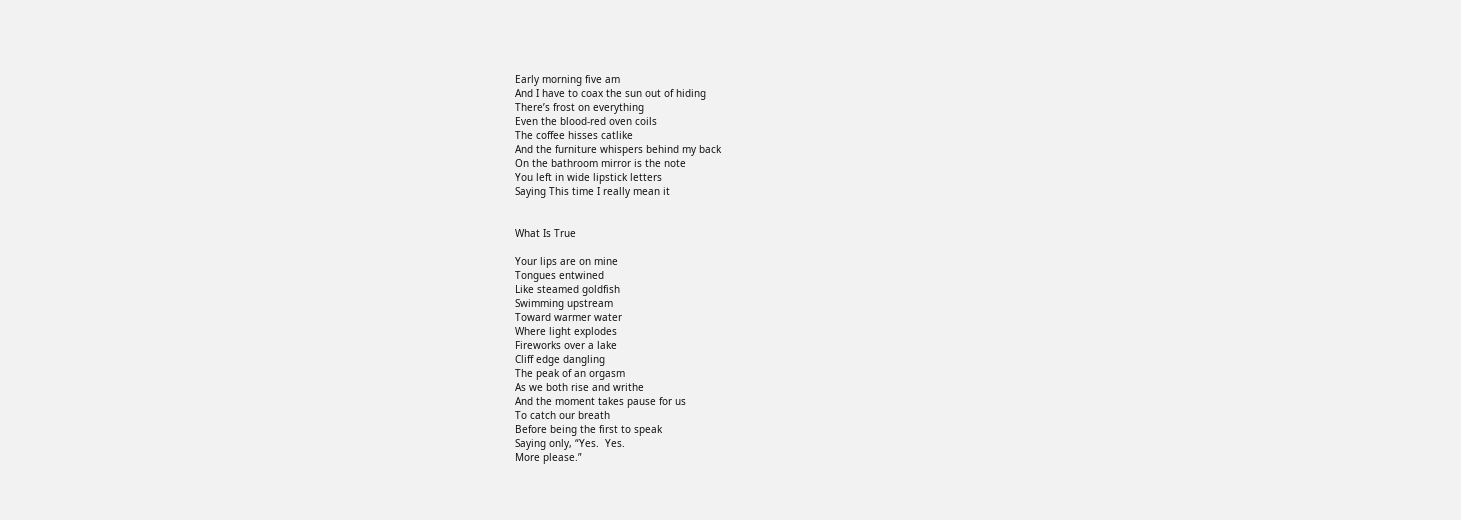Early morning five am
And I have to coax the sun out of hiding
There’s frost on everything
Even the blood-red oven coils
The coffee hisses catlike
And the furniture whispers behind my back
On the bathroom mirror is the note
You left in wide lipstick letters
Saying This time I really mean it


What Is True

Your lips are on mine
Tongues entwined
Like steamed goldfish
Swimming upstream
Toward warmer water
Where light explodes
Fireworks over a lake
Cliff edge dangling
The peak of an orgasm
As we both rise and writhe
And the moment takes pause for us
To catch our breath
Before being the first to speak
Saying only, “Yes.  Yes.
More please.”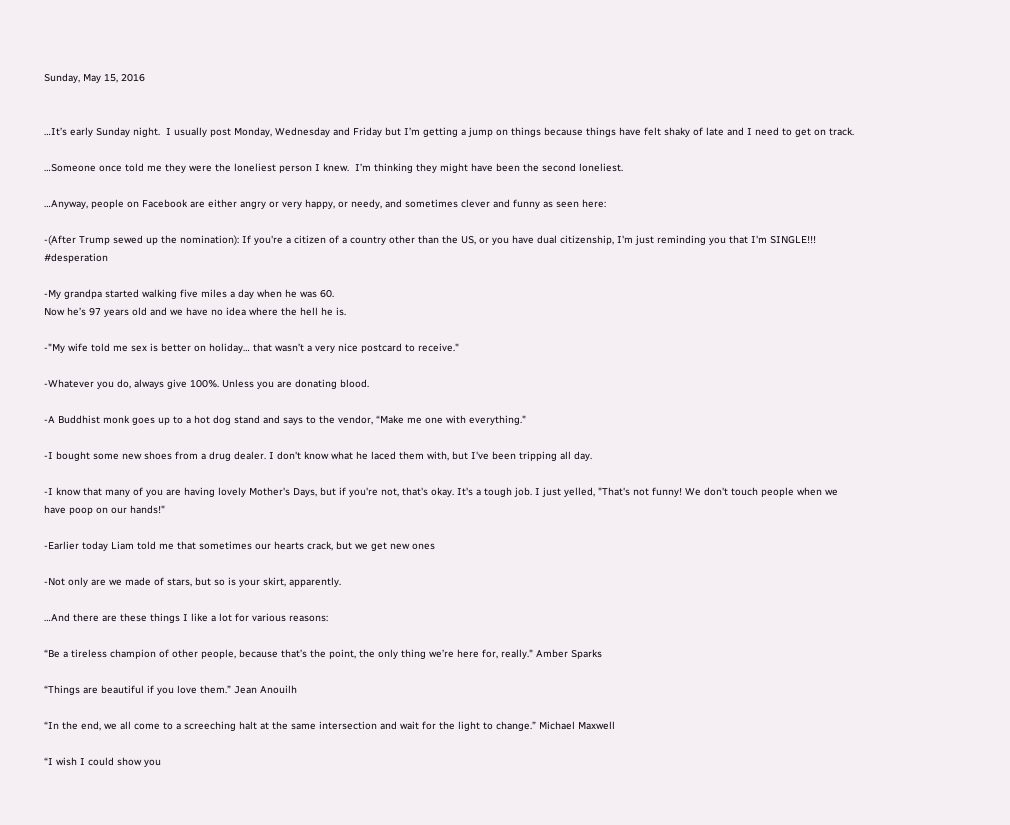Sunday, May 15, 2016


…It’s early Sunday night.  I usually post Monday, Wednesday and Friday but I’m getting a jump on things because things have felt shaky of late and I need to get on track.

…Someone once told me they were the loneliest person I knew.  I’m thinking they might have been the second loneliest.

…Anyway, people on Facebook are either angry or very happy, or needy, and sometimes clever and funny as seen here:

-(After Trump sewed up the nomination): If you're a citizen of a country other than the US, or you have dual citizenship, I'm just reminding you that I'm SINGLE!!! #desperation

-My grandpa started walking five miles a day when he was 60.
Now he’s 97 years old and we have no idea where the hell he is.

-"My wife told me sex is better on holiday… that wasn’t a very nice postcard to receive."

-Whatever you do, always give 100%. Unless you are donating blood.

-A Buddhist monk goes up to a hot dog stand and says to the vendor, “Make me one with everything."

-I bought some new shoes from a drug dealer. I don't know what he laced them with, but I've been tripping all day.

-I know that many of you are having lovely Mother's Days, but if you're not, that's okay. It's a tough job. I just yelled, "That's not funny! We don't touch people when we have poop on our hands!"

-Earlier today Liam told me that sometimes our hearts crack, but we get new ones

-Not only are we made of stars, but so is your skirt, apparently.

…And there are these things I like a lot for various reasons:

“Be a tireless champion of other people, because that’s the point, the only thing we’re here for, really." Amber Sparks

“Things are beautiful if you love them.” Jean Anouilh

“In the end, we all come to a screeching halt at the same intersection and wait for the light to change.” Michael Maxwell

“I wish I could show you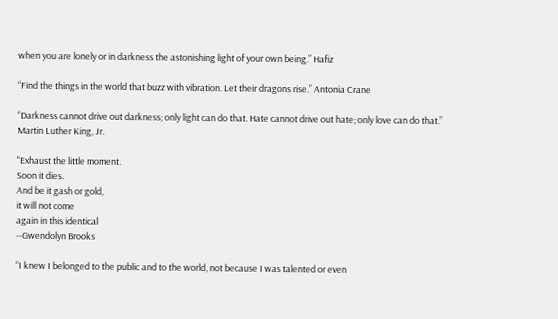when you are lonely or in darkness the astonishing light of your own being.” Hafiz

“Find the things in the world that buzz with vibration. Let their dragons rise.” Antonia Crane

“Darkness cannot drive out darkness; only light can do that. Hate cannot drive out hate; only love can do that.” Martin Luther King, Jr.

"Exhaust the little moment.
Soon it dies.
And be it gash or gold,
it will not come
again in this identical
--Gwendolyn Brooks

“I knew I belonged to the public and to the world, not because I was talented or even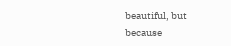beautiful, but because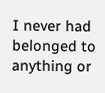I never had belonged to anything or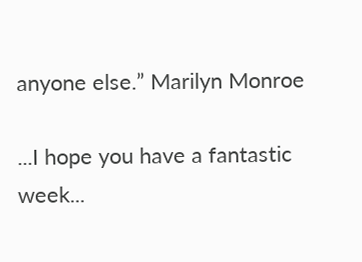anyone else.” Marilyn Monroe

...I hope you have a fantastic week...